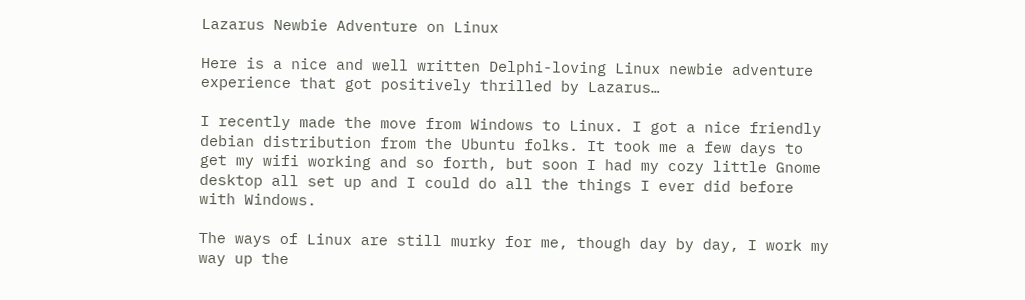Lazarus Newbie Adventure on Linux

Here is a nice and well written Delphi-loving Linux newbie adventure experience that got positively thrilled by Lazarus…

I recently made the move from Windows to Linux. I got a nice friendly debian distribution from the Ubuntu folks. It took me a few days to get my wifi working and so forth, but soon I had my cozy little Gnome desktop all set up and I could do all the things I ever did before with Windows.

The ways of Linux are still murky for me, though day by day, I work my way up the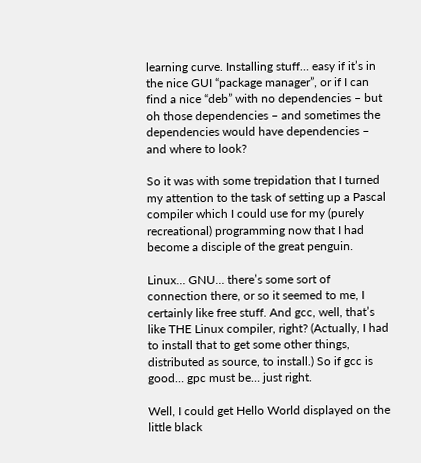learning curve. Installing stuff… easy if it’s in the nice GUI “package manager”, or if I can find a nice “deb” with no dependencies – but oh those dependencies – and sometimes the dependencies would have dependencies – and where to look?

So it was with some trepidation that I turned my attention to the task of setting up a Pascal compiler which I could use for my (purely recreational) programming now that I had become a disciple of the great penguin.

Linux… GNU… there’s some sort of connection there, or so it seemed to me, I certainly like free stuff. And gcc, well, that’s like THE Linux compiler, right? (Actually, I had to install that to get some other things, distributed as source, to install.) So if gcc is good… gpc must be… just right.

Well, I could get Hello World displayed on the little black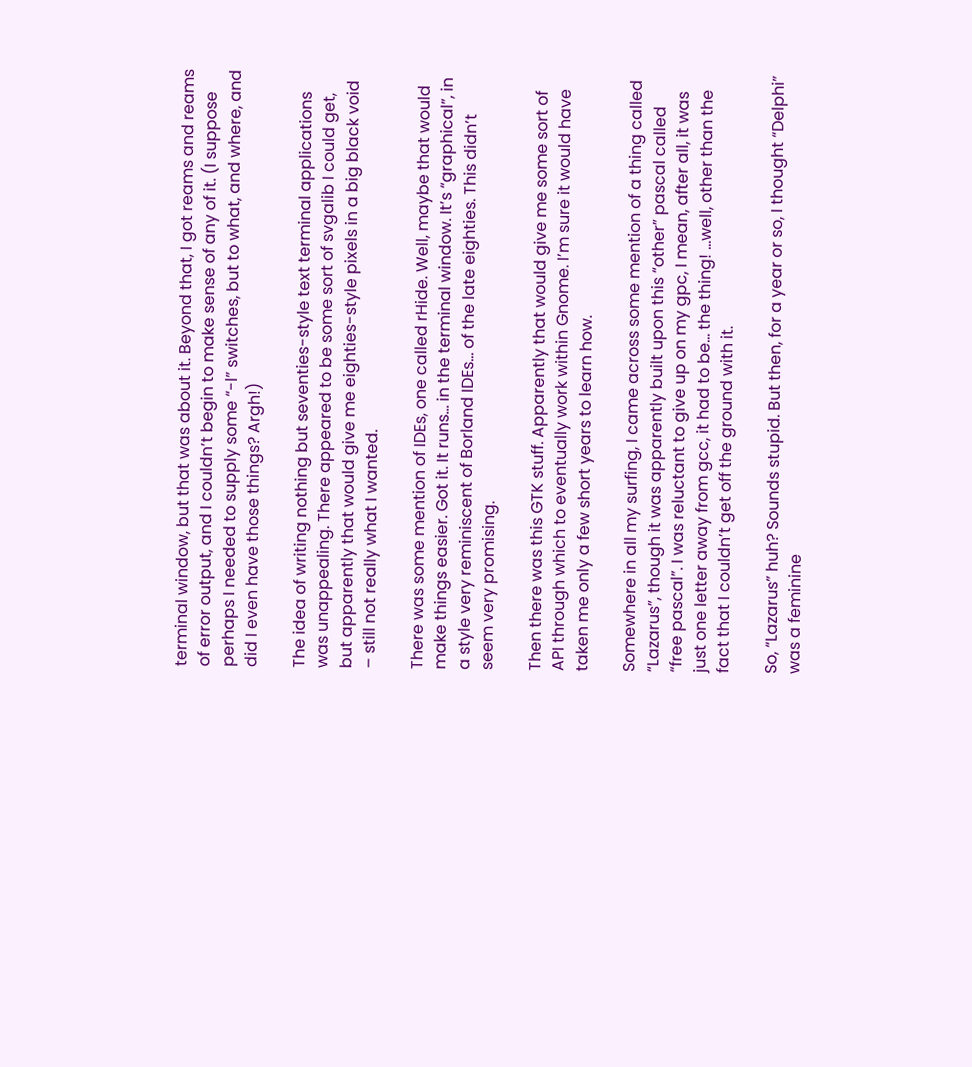terminal window, but that was about it. Beyond that, I got reams and reams of error output, and I couldn’t begin to make sense of any of it. (I suppose perhaps I needed to supply some “-l” switches, but to what, and where, and did I even have those things? Argh!)

The idea of writing nothing but seventies-style text terminal applications was unappealing. There appeared to be some sort of svgalib I could get, but apparently that would give me eighties-style pixels in a big black void – still not really what I wanted.

There was some mention of IDEs, one called rHide. Well, maybe that would make things easier. Got it. It runs… in the terminal window. It’s “graphical”, in a style very reminiscent of Borland IDEs… of the late eighties. This didn’t seem very promising.

Then there was this GTK stuff. Apparently that would give me some sort of API through which to eventually work within Gnome. I’m sure it would have taken me only a few short years to learn how.

Somewhere in all my surfing, I came across some mention of a thing called “Lazarus”, though it was apparently built upon this “other” pascal called “free pascal”. I was reluctant to give up on my gpc, I mean, after all, it was just one letter away from gcc, it had to be… the thing! …well, other than the fact that I couldn’t get off the ground with it.

So, “Lazarus” huh? Sounds stupid. But then, for a year or so, I thought “Delphi” was a feminine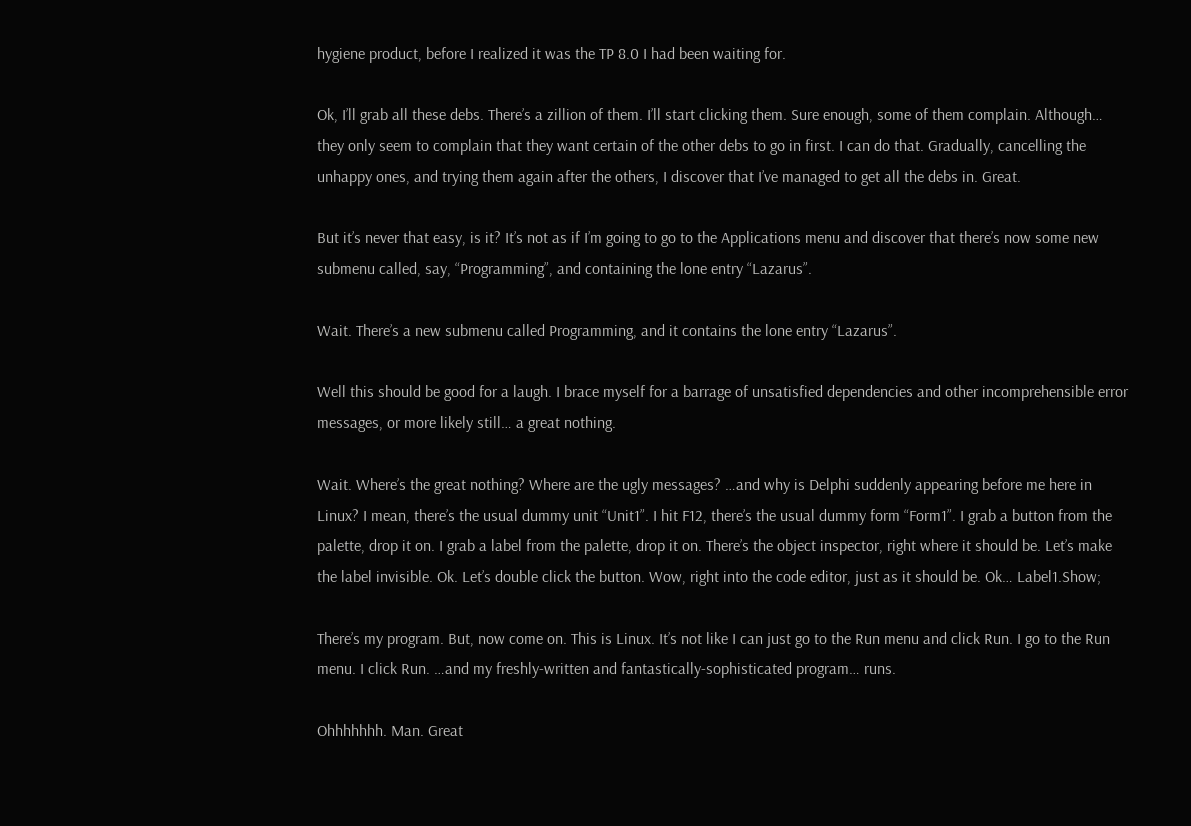hygiene product, before I realized it was the TP 8.0 I had been waiting for.

Ok, I’ll grab all these debs. There’s a zillion of them. I’ll start clicking them. Sure enough, some of them complain. Although… they only seem to complain that they want certain of the other debs to go in first. I can do that. Gradually, cancelling the unhappy ones, and trying them again after the others, I discover that I’ve managed to get all the debs in. Great.

But it’s never that easy, is it? It’s not as if I’m going to go to the Applications menu and discover that there’s now some new submenu called, say, “Programming”, and containing the lone entry “Lazarus”.

Wait. There’s a new submenu called Programming, and it contains the lone entry “Lazarus”.

Well this should be good for a laugh. I brace myself for a barrage of unsatisfied dependencies and other incomprehensible error messages, or more likely still… a great nothing.

Wait. Where’s the great nothing? Where are the ugly messages? …and why is Delphi suddenly appearing before me here in Linux? I mean, there’s the usual dummy unit “Unit1”. I hit F12, there’s the usual dummy form “Form1”. I grab a button from the palette, drop it on. I grab a label from the palette, drop it on. There’s the object inspector, right where it should be. Let’s make the label invisible. Ok. Let’s double click the button. Wow, right into the code editor, just as it should be. Ok… Label1.Show;

There’s my program. But, now come on. This is Linux. It’s not like I can just go to the Run menu and click Run. I go to the Run menu. I click Run. …and my freshly-written and fantastically-sophisticated program… runs.

Ohhhhhhh. Man. Great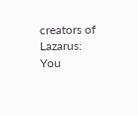creators of Lazarus: You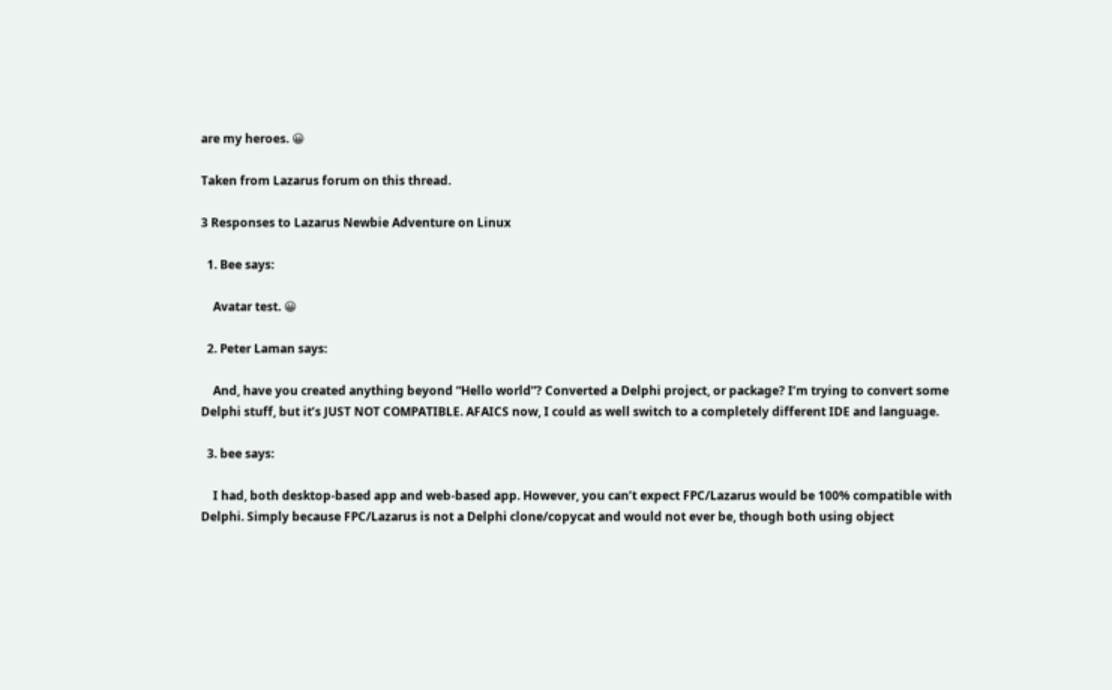are my heroes. 😀

Taken from Lazarus forum on this thread.

3 Responses to Lazarus Newbie Adventure on Linux

  1. Bee says:

    Avatar test. 😀

  2. Peter Laman says:

    And, have you created anything beyond “Hello world”? Converted a Delphi project, or package? I’m trying to convert some Delphi stuff, but it’s JUST NOT COMPATIBLE. AFAICS now, I could as well switch to a completely different IDE and language.

  3. bee says:

    I had, both desktop-based app and web-based app. However, you can’t expect FPC/Lazarus would be 100% compatible with Delphi. Simply because FPC/Lazarus is not a Delphi clone/copycat and would not ever be, though both using object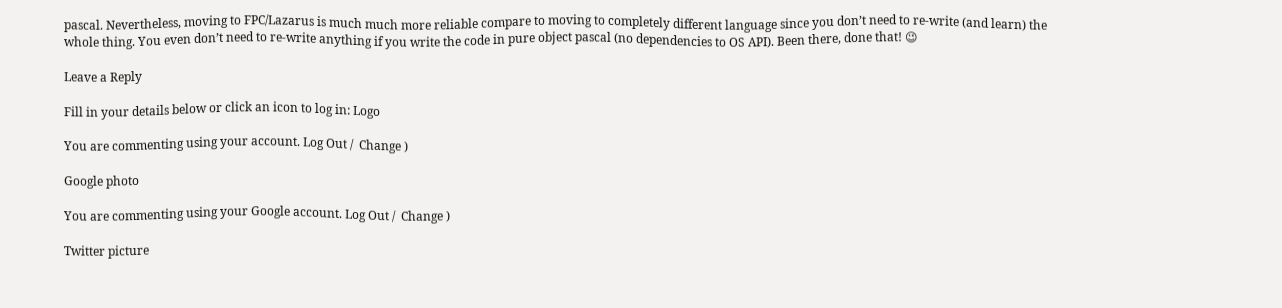pascal. Nevertheless, moving to FPC/Lazarus is much much more reliable compare to moving to completely different language since you don’t need to re-write (and learn) the whole thing. You even don’t need to re-write anything if you write the code in pure object pascal (no dependencies to OS API). Been there, done that! 😉

Leave a Reply

Fill in your details below or click an icon to log in: Logo

You are commenting using your account. Log Out /  Change )

Google photo

You are commenting using your Google account. Log Out /  Change )

Twitter picture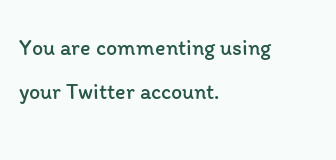You are commenting using your Twitter account.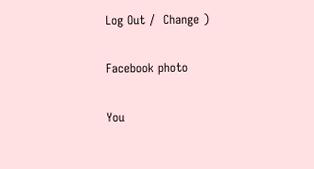Log Out /  Change )

Facebook photo

You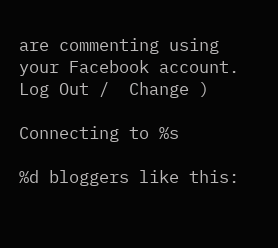are commenting using your Facebook account. Log Out /  Change )

Connecting to %s

%d bloggers like this: